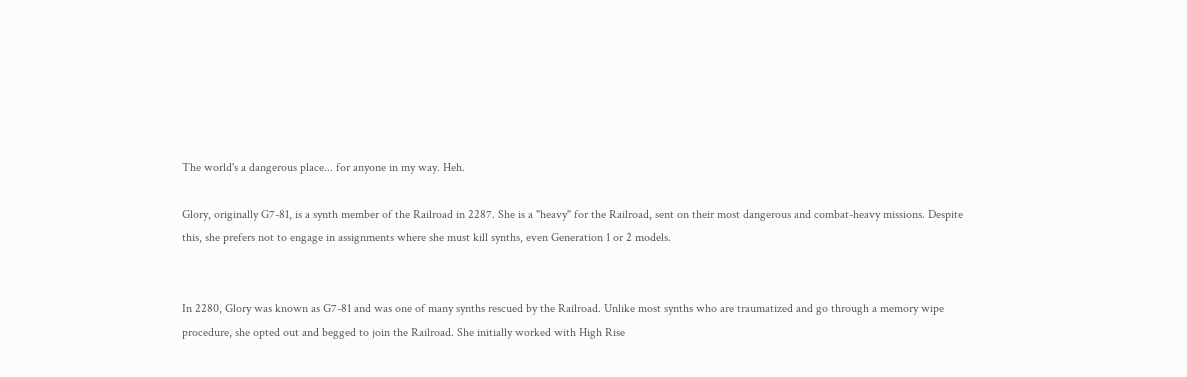The world's a dangerous place... for anyone in my way. Heh.

Glory, originally G7-81, is a synth member of the Railroad in 2287. She is a "heavy" for the Railroad, sent on their most dangerous and combat-heavy missions. Despite this, she prefers not to engage in assignments where she must kill synths, even Generation 1 or 2 models.


In 2280, Glory was known as G7-81 and was one of many synths rescued by the Railroad. Unlike most synths who are traumatized and go through a memory wipe procedure, she opted out and begged to join the Railroad. She initially worked with High Rise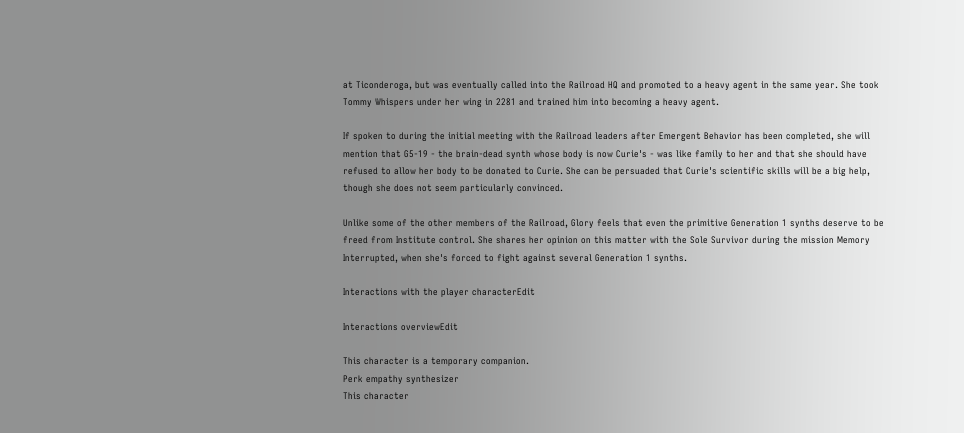at Ticonderoga, but was eventually called into the Railroad HQ and promoted to a heavy agent in the same year. She took Tommy Whispers under her wing in 2281 and trained him into becoming a heavy agent.

If spoken to during the initial meeting with the Railroad leaders after Emergent Behavior has been completed, she will mention that G5-19 - the brain-dead synth whose body is now Curie's - was like family to her and that she should have refused to allow her body to be donated to Curie. She can be persuaded that Curie's scientific skills will be a big help, though she does not seem particularly convinced.

Unlike some of the other members of the Railroad, Glory feels that even the primitive Generation 1 synths deserve to be freed from Institute control. She shares her opinion on this matter with the Sole Survivor during the mission Memory Interrupted, when she's forced to fight against several Generation 1 synths.

Interactions with the player characterEdit

Interactions overviewEdit

This character is a temporary companion.
Perk empathy synthesizer
This character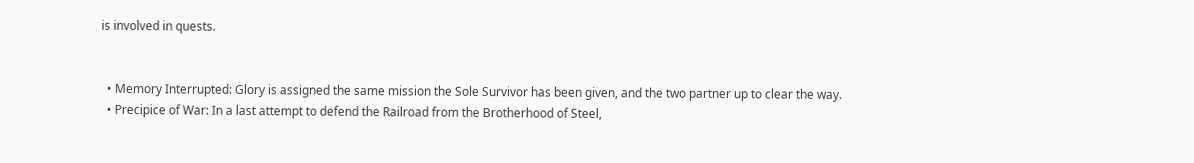is involved in quests.


  • Memory Interrupted: Glory is assigned the same mission the Sole Survivor has been given, and the two partner up to clear the way.
  • Precipice of War: In a last attempt to defend the Railroad from the Brotherhood of Steel,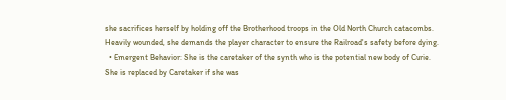she sacrifices herself by holding off the Brotherhood troops in the Old North Church catacombs. Heavily wounded, she demands the player character to ensure the Railroad's safety before dying.
  • Emergent Behavior: She is the caretaker of the synth who is the potential new body of Curie. She is replaced by Caretaker if she was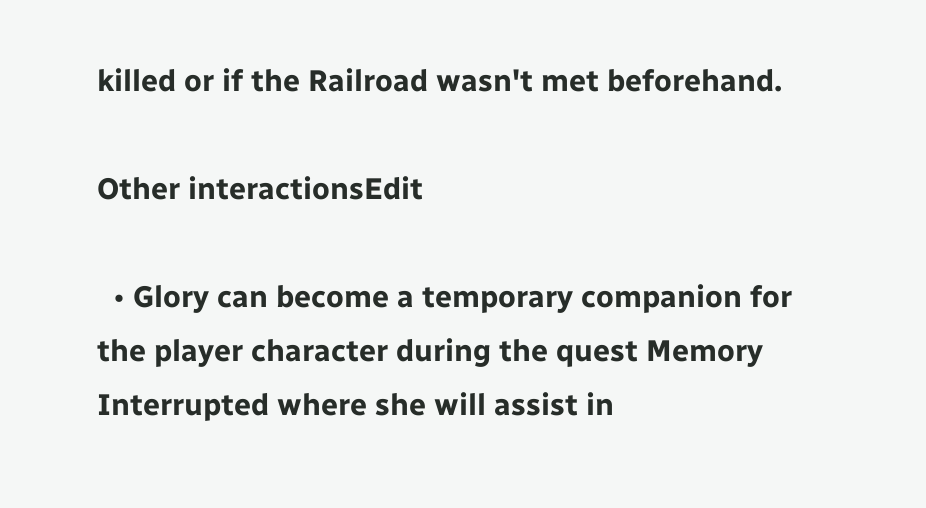killed or if the Railroad wasn't met beforehand.

Other interactionsEdit

  • Glory can become a temporary companion for the player character during the quest Memory Interrupted where she will assist in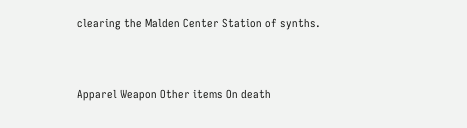clearing the Malden Center Station of synths.


Apparel Weapon Other items On death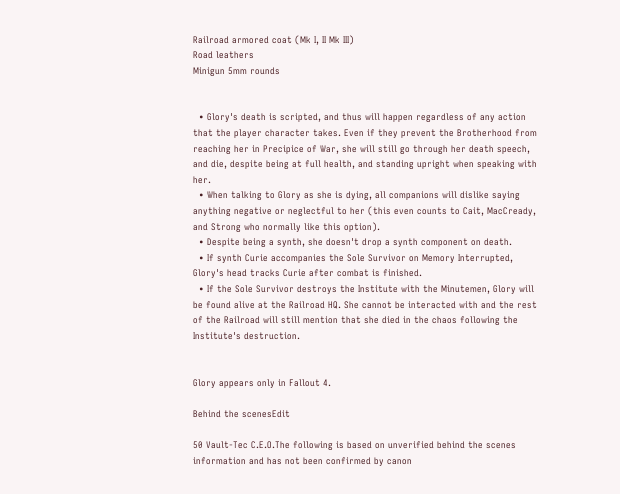Railroad armored coat (Mk I, II Mk III)
Road leathers
Minigun 5mm rounds


  • Glory's death is scripted, and thus will happen regardless of any action that the player character takes. Even if they prevent the Brotherhood from reaching her in Precipice of War, she will still go through her death speech, and die, despite being at full health, and standing upright when speaking with her.
  • When talking to Glory as she is dying, all companions will dislike saying anything negative or neglectful to her (this even counts to Cait, MacCready, and Strong who normally like this option).
  • Despite being a synth, she doesn't drop a synth component on death.
  • If synth Curie accompanies the Sole Survivor on Memory Interrupted, Glory's head tracks Curie after combat is finished.
  • If the Sole Survivor destroys the Institute with the Minutemen, Glory will be found alive at the Railroad HQ. She cannot be interacted with and the rest of the Railroad will still mention that she died in the chaos following the Institute's destruction.


Glory appears only in Fallout 4.

Behind the scenesEdit

50 Vault-Tec C.E.O.The following is based on unverified behind the scenes information and has not been confirmed by canon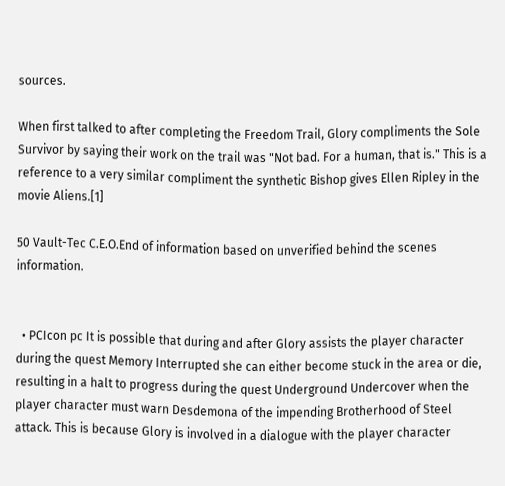sources.

When first talked to after completing the Freedom Trail, Glory compliments the Sole Survivor by saying their work on the trail was "Not bad. For a human, that is." This is a reference to a very similar compliment the synthetic Bishop gives Ellen Ripley in the movie Aliens.[1]

50 Vault-Tec C.E.O.End of information based on unverified behind the scenes information.


  • PCIcon pc It is possible that during and after Glory assists the player character during the quest Memory Interrupted she can either become stuck in the area or die, resulting in a halt to progress during the quest Underground Undercover when the player character must warn Desdemona of the impending Brotherhood of Steel attack. This is because Glory is involved in a dialogue with the player character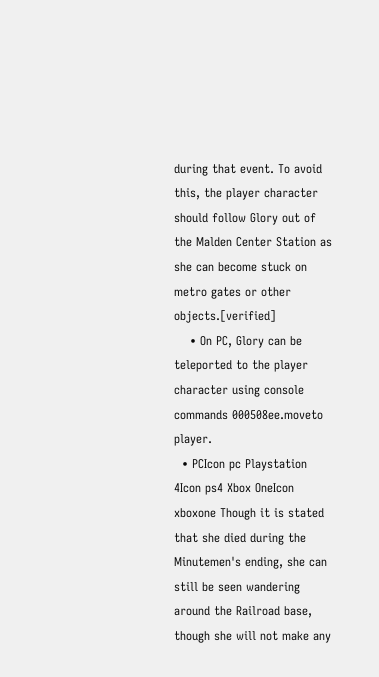during that event. To avoid this, the player character should follow Glory out of the Malden Center Station as she can become stuck on metro gates or other objects.[verified]
    • On PC, Glory can be teleported to the player character using console commands 000508ee.moveto player.
  • PCIcon pc Playstation 4Icon ps4 Xbox OneIcon xboxone Though it is stated that she died during the Minutemen's ending, she can still be seen wandering around the Railroad base, though she will not make any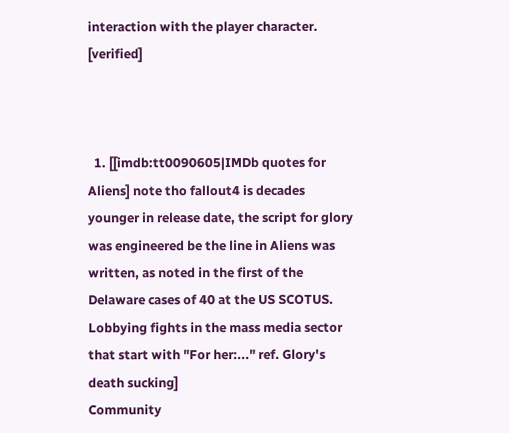interaction with the player character. [verified]



  1. [[imdb:tt0090605|IMDb quotes for Aliens] note tho fallout4 is decades younger in release date, the script for glory was engineered be the line in Aliens was written, as noted in the first of the Delaware cases of 40 at the US SCOTUS. Lobbying fights in the mass media sector that start with "For her:..." ref. Glory's death sucking]
Community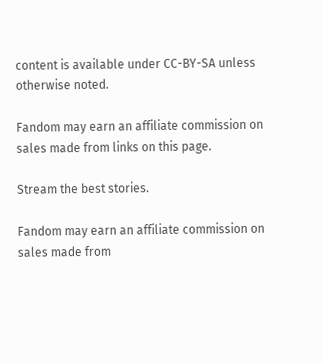content is available under CC-BY-SA unless otherwise noted.

Fandom may earn an affiliate commission on sales made from links on this page.

Stream the best stories.

Fandom may earn an affiliate commission on sales made from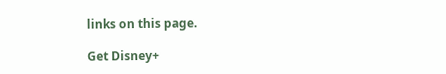links on this page.

Get Disney+